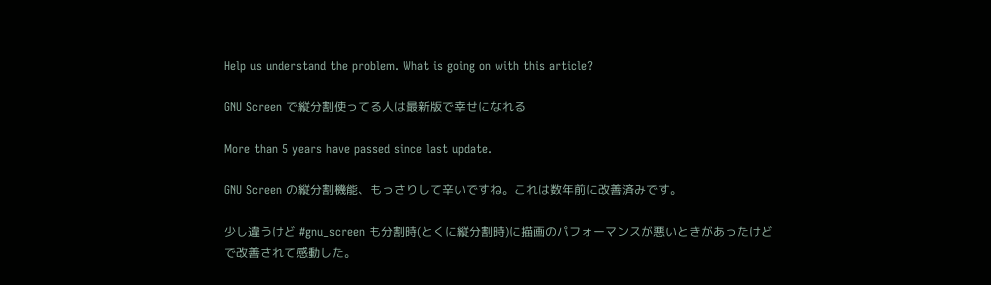Help us understand the problem. What is going on with this article?

GNU Screen で縦分割使ってる人は最新版で幸せになれる

More than 5 years have passed since last update.

GNU Screen の縦分割機能、もっさりして辛いですね。これは数年前に改善済みです。

少し違うけど #gnu_screen も分割時(とくに縦分割時)に描画のパフォーマンスが悪いときがあったけど で改善されて感動した。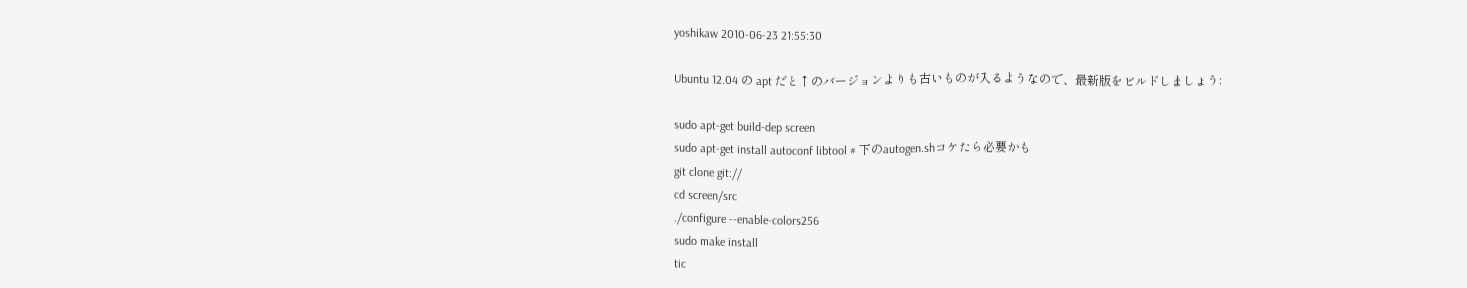yoshikaw 2010-06-23 21:55:30

Ubuntu 12.04 の apt だと↑のバージョンよりも古いものが入るようなので、最新版をビルドしましょう:

sudo apt-get build-dep screen
sudo apt-get install autoconf libtool # 下のautogen.shコケたら必要かも
git clone git://
cd screen/src
./configure --enable-colors256
sudo make install
tic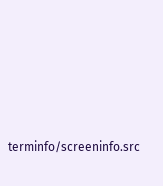terminfo/screeninfo.src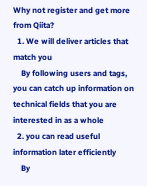Why not register and get more from Qiita?
  1. We will deliver articles that match you
    By following users and tags, you can catch up information on technical fields that you are interested in as a whole
  2. you can read useful information later efficiently
    By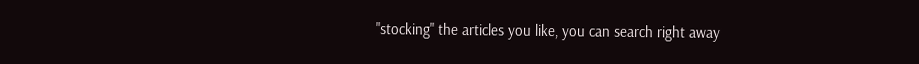"stocking" the articles you like, you can search right away